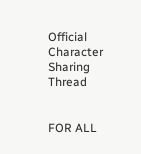Official Character Sharing Thread


FOR ALL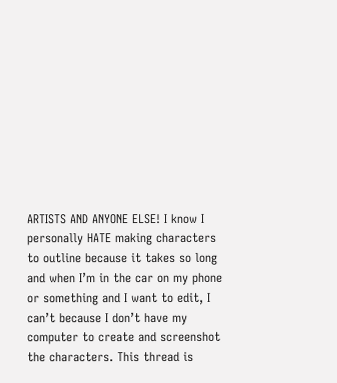ARTISTS AND ANYONE ELSE! I know I personally HATE making characters to outline because it takes so long and when I’m in the car on my phone or something and I want to edit, I can’t because I don’t have my computer to create and screenshot the characters. This thread is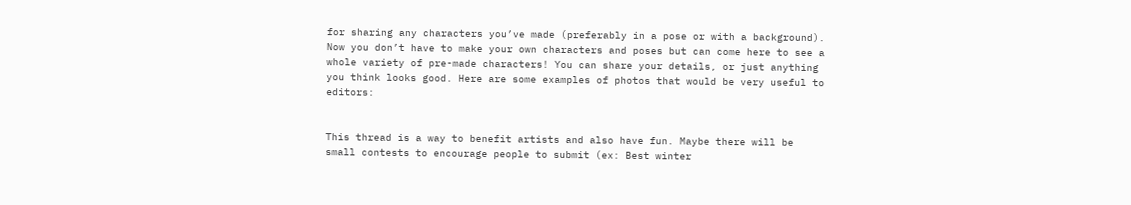for sharing any characters you’ve made (preferably in a pose or with a background). Now you don’t have to make your own characters and poses but can come here to see a whole variety of pre-made characters! You can share your details, or just anything you think looks good. Here are some examples of photos that would be very useful to editors:


This thread is a way to benefit artists and also have fun. Maybe there will be small contests to encourage people to submit (ex: Best winter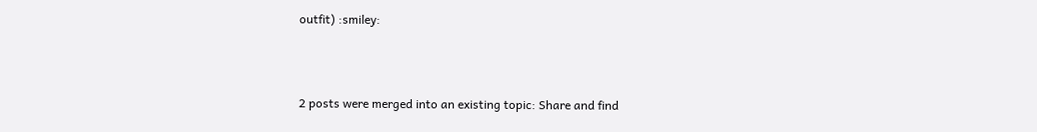outfit) :smiley:



2 posts were merged into an existing topic: Share and find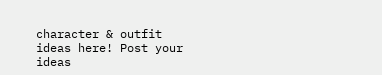character & outfit ideas here! Post your ideas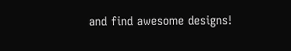and find awesome designs!